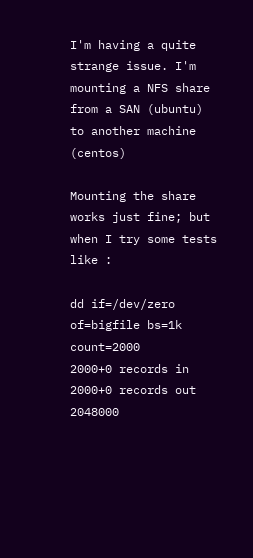I'm having a quite strange issue. I'm mounting a NFS share from a SAN (ubuntu) to another machine (centos)

Mounting the share works just fine; but when I try some tests like :

dd if=/dev/zero of=bigfile bs=1k count=2000
2000+0 records in
2000+0 records out
2048000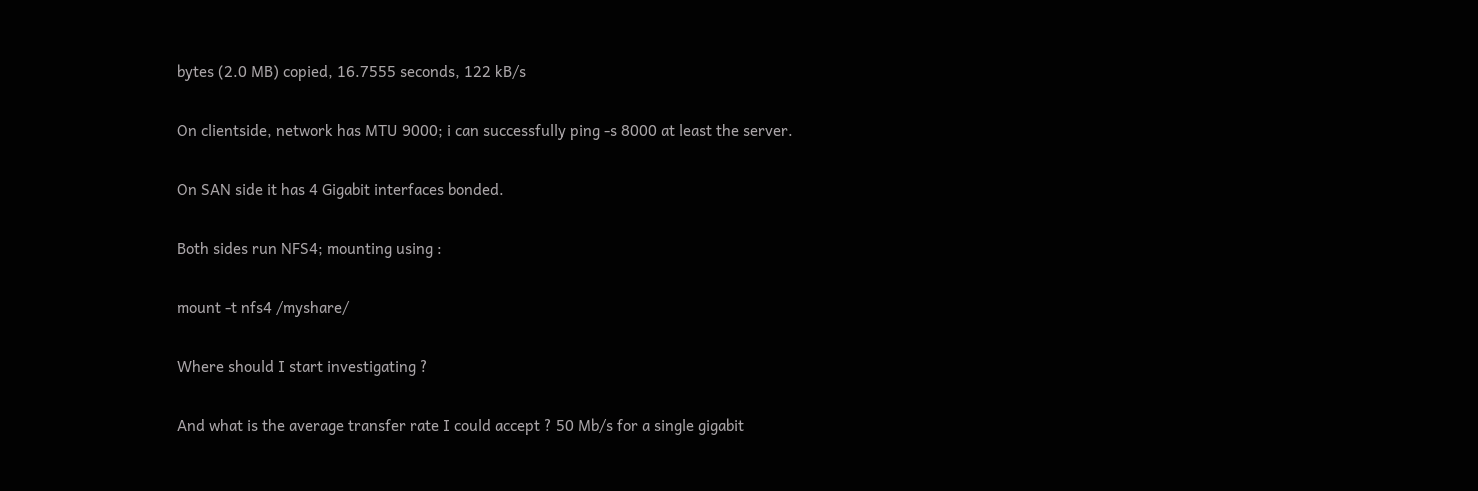bytes (2.0 MB) copied, 16.7555 seconds, 122 kB/s

On clientside, network has MTU 9000; i can successfully ping -s 8000 at least the server.

On SAN side it has 4 Gigabit interfaces bonded.

Both sides run NFS4; mounting using :

mount -t nfs4 /myshare/

Where should I start investigating ?

And what is the average transfer rate I could accept ? 50 Mb/s for a single gigabit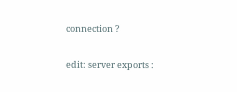connection ?

edit: server exports :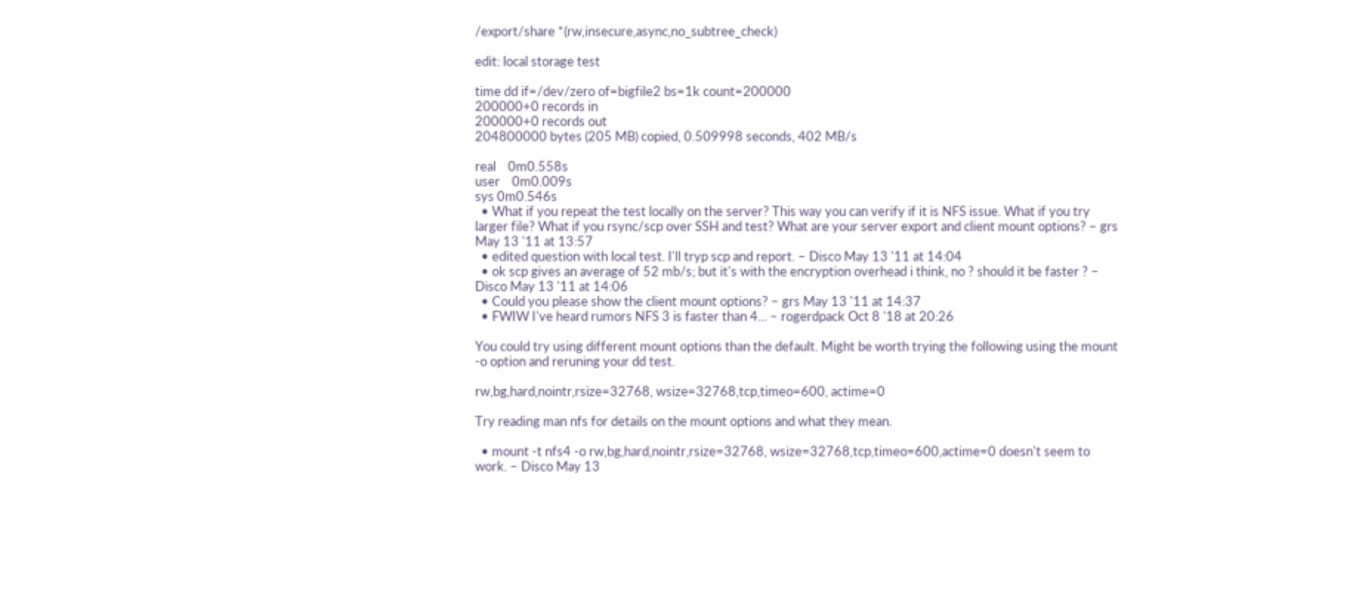/export/share *(rw,insecure,async,no_subtree_check)

edit: local storage test

time dd if=/dev/zero of=bigfile2 bs=1k count=200000
200000+0 records in
200000+0 records out
204800000 bytes (205 MB) copied, 0.509998 seconds, 402 MB/s

real    0m0.558s
user    0m0.009s
sys 0m0.546s
  • What if you repeat the test locally on the server? This way you can verify if it is NFS issue. What if you try larger file? What if you rsync/scp over SSH and test? What are your server export and client mount options? – grs May 13 '11 at 13:57
  • edited question with local test. I'll tryp scp and report. – Disco May 13 '11 at 14:04
  • ok scp gives an average of 52 mb/s; but it's with the encryption overhead i think, no ? should it be faster ? – Disco May 13 '11 at 14:06
  • Could you please show the client mount options? – grs May 13 '11 at 14:37
  • FWIW I've heard rumors NFS 3 is faster than 4... – rogerdpack Oct 8 '18 at 20:26

You could try using different mount options than the default. Might be worth trying the following using the mount -o option and reruning your dd test.

rw,bg,hard,nointr,rsize=32768, wsize=32768,tcp,timeo=600, actime=0

Try reading man nfs for details on the mount options and what they mean.

  • mount -t nfs4 -o rw,bg,hard,nointr,rsize=32768, wsize=32768,tcp,timeo=600,actime=0 doesn't seem to work. – Disco May 13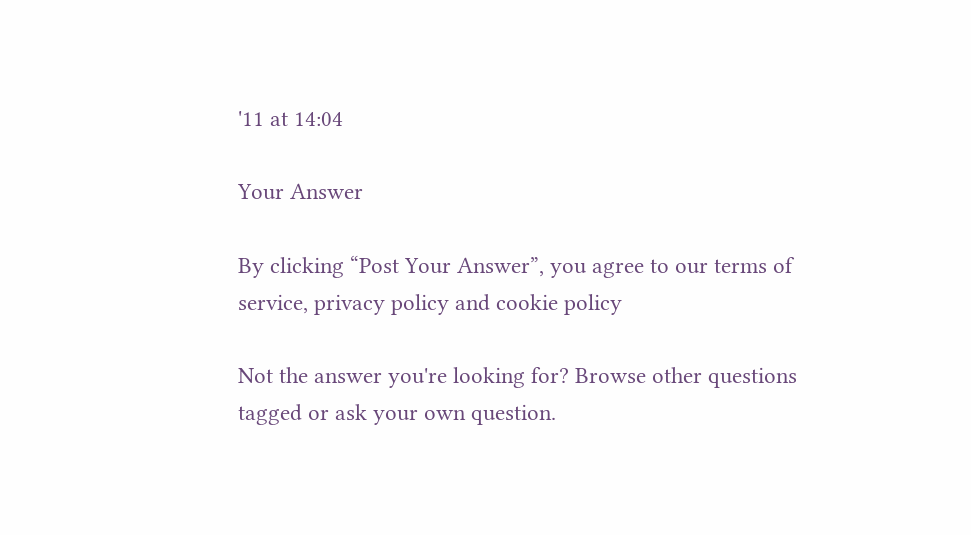'11 at 14:04

Your Answer

By clicking “Post Your Answer”, you agree to our terms of service, privacy policy and cookie policy

Not the answer you're looking for? Browse other questions tagged or ask your own question.